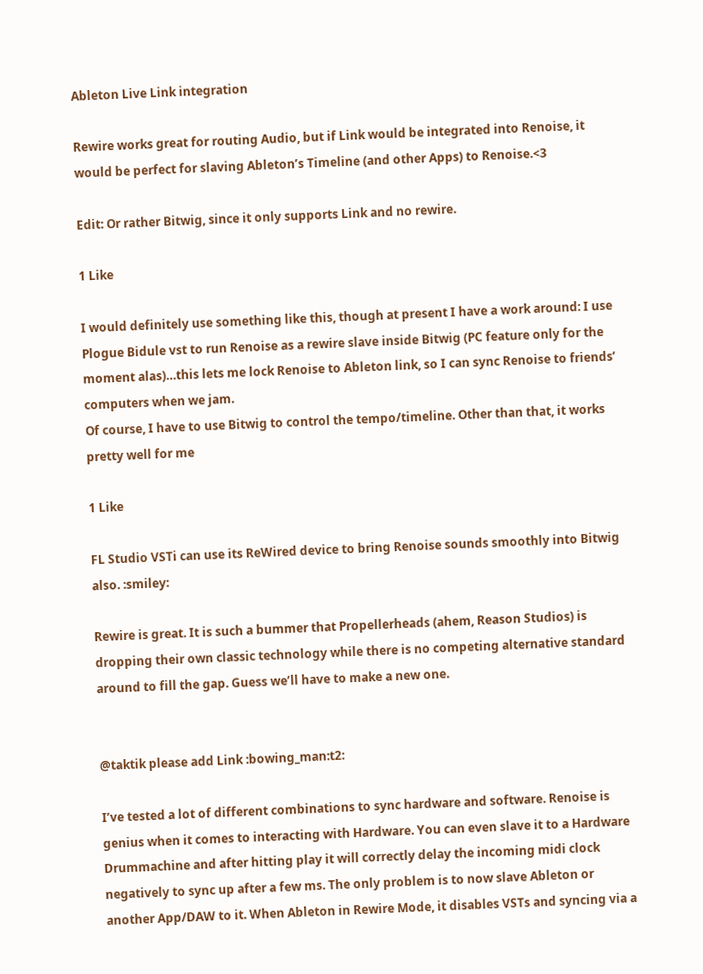Ableton Live Link integration

Rewire works great for routing Audio, but if Link would be integrated into Renoise, it would be perfect for slaving Ableton’s Timeline (and other Apps) to Renoise.<3

Edit: Or rather Bitwig, since it only supports Link and no rewire.

1 Like

I would definitely use something like this, though at present I have a work around: I use Plogue Bidule vst to run Renoise as a rewire slave inside Bitwig (PC feature only for the moment alas)…this lets me lock Renoise to Ableton link, so I can sync Renoise to friends’ computers when we jam.
Of course, I have to use Bitwig to control the tempo/timeline. Other than that, it works pretty well for me

1 Like

FL Studio VSTi can use its ReWired device to bring Renoise sounds smoothly into Bitwig also. :smiley:

Rewire is great. It is such a bummer that Propellerheads (ahem, Reason Studios) is dropping their own classic technology while there is no competing alternative standard around to fill the gap. Guess we’ll have to make a new one.


@taktik please add Link :bowing_man:t2:

I’ve tested a lot of different combinations to sync hardware and software. Renoise is genius when it comes to interacting with Hardware. You can even slave it to a Hardware Drummachine and after hitting play it will correctly delay the incoming midi clock negatively to sync up after a few ms. The only problem is to now slave Ableton or another App/DAW to it. When Ableton in Rewire Mode, it disables VSTs and syncing via a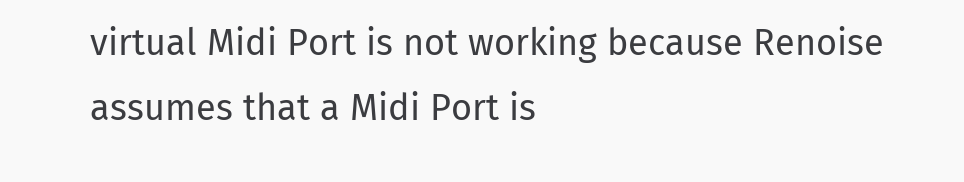virtual Midi Port is not working because Renoise assumes that a Midi Port is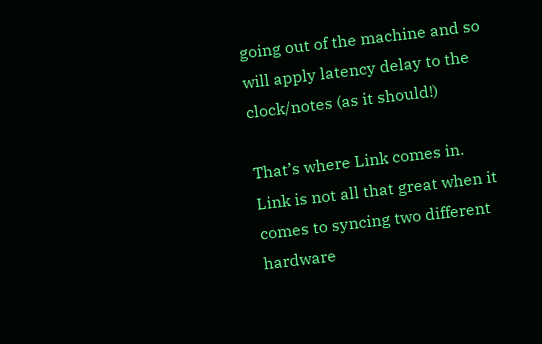going out of the machine and so will apply latency delay to the clock/notes (as it should!)

That’s where Link comes in. Link is not all that great when it comes to syncing two different hardware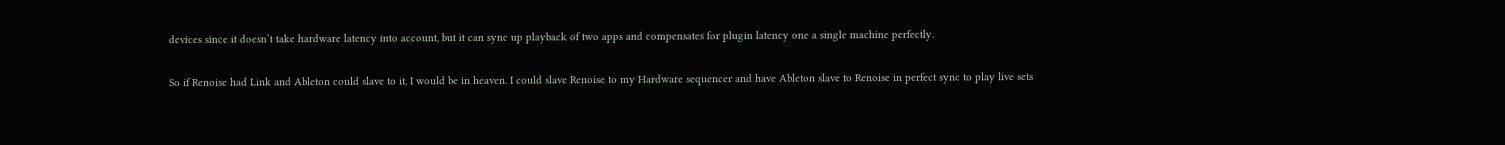devices since it doesn’t take hardware latency into account, but it can sync up playback of two apps and compensates for plugin latency one a single machine perfectly.

So if Renoise had Link and Ableton could slave to it, I would be in heaven. I could slave Renoise to my Hardware sequencer and have Ableton slave to Renoise in perfect sync to play live sets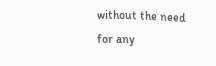without the need for any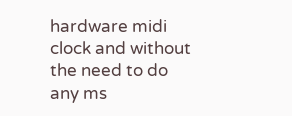hardware midi clock and without the need to do any ms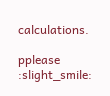calculations.

pplease :slight_smile: